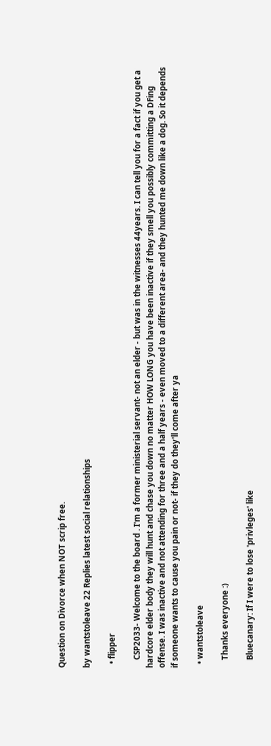Question on Divorce when NOT scrip free.

by wantstoleave 22 Replies latest social relationships

  • flipper

    CSP2033- Welcome to the board . I'm a former ministerial servant- not an elder - but was in the witnesses 44years. I can tell you for a fact if you get a hardcore elder body they will hunt and chase you down no matter HOW LONG you have been inactive if they smell you possibly committing a DFing offense. I was inactive and not attending for three and a half years - even moved to a different area- and they hunted me down like a dog. So it depends if someone wants to cause you pain or not- if they do they'll come after ya

  • wantstoleave

    Thanks everyone :)

    Bluecanary: If I were to lose 'privleges' like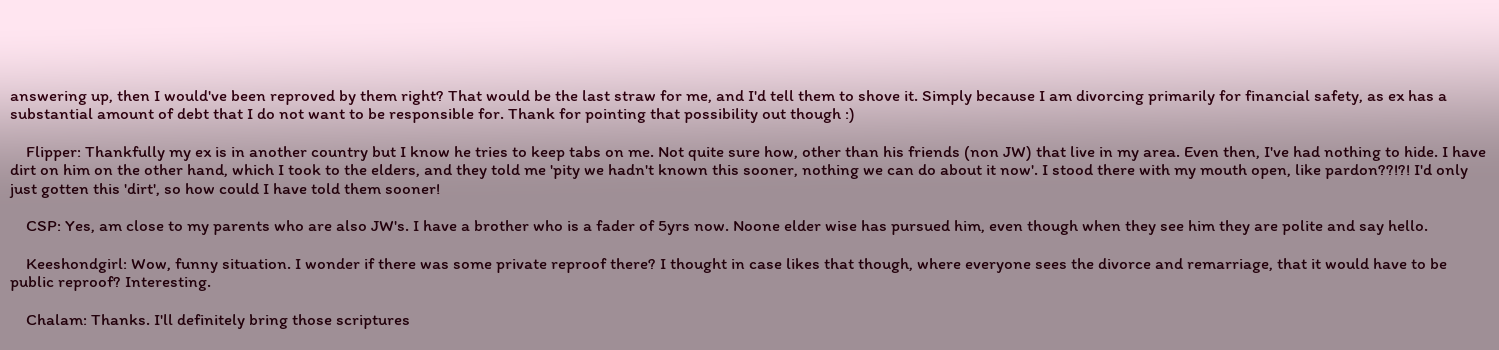answering up, then I would've been reproved by them right? That would be the last straw for me, and I'd tell them to shove it. Simply because I am divorcing primarily for financial safety, as ex has a substantial amount of debt that I do not want to be responsible for. Thank for pointing that possibility out though :)

    Flipper: Thankfully my ex is in another country but I know he tries to keep tabs on me. Not quite sure how, other than his friends (non JW) that live in my area. Even then, I've had nothing to hide. I have dirt on him on the other hand, which I took to the elders, and they told me 'pity we hadn't known this sooner, nothing we can do about it now'. I stood there with my mouth open, like pardon??!?! I'd only just gotten this 'dirt', so how could I have told them sooner!

    CSP: Yes, am close to my parents who are also JW's. I have a brother who is a fader of 5yrs now. Noone elder wise has pursued him, even though when they see him they are polite and say hello.

    Keeshondgirl: Wow, funny situation. I wonder if there was some private reproof there? I thought in case likes that though, where everyone sees the divorce and remarriage, that it would have to be public reproof? Interesting.

    Chalam: Thanks. I'll definitely bring those scriptures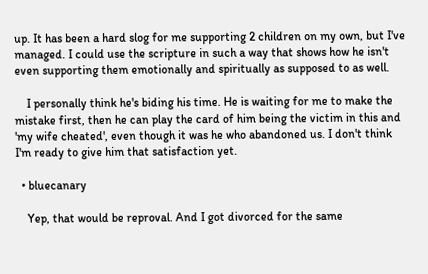up. It has been a hard slog for me supporting 2 children on my own, but I've managed. I could use the scripture in such a way that shows how he isn't even supporting them emotionally and spiritually as supposed to as well.

    I personally think he's biding his time. He is waiting for me to make the mistake first, then he can play the card of him being the victim in this and 'my wife cheated', even though it was he who abandoned us. I don't think I'm ready to give him that satisfaction yet.

  • bluecanary

    Yep, that would be reproval. And I got divorced for the same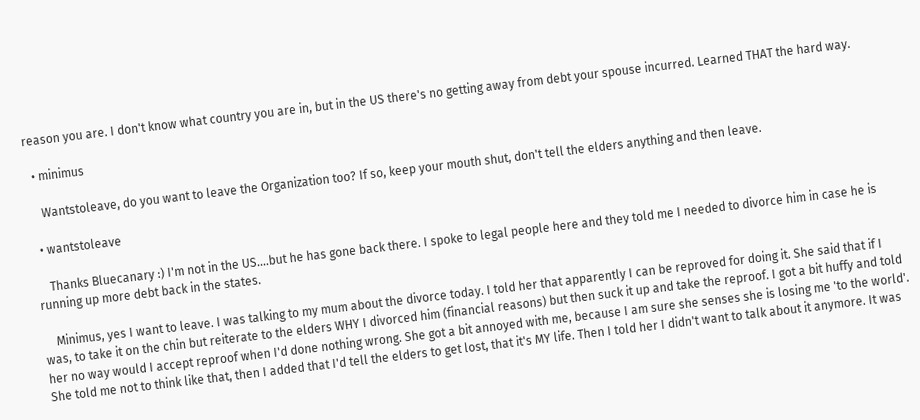reason you are. I don't know what country you are in, but in the US there's no getting away from debt your spouse incurred. Learned THAT the hard way.

  • minimus

    Wantstoleave, do you want to leave the Organization too? If so, keep your mouth shut, don't tell the elders anything and then leave.

  • wantstoleave

    Thanks Bluecanary :) I'm not in the US....but he has gone back there. I spoke to legal people here and they told me I needed to divorce him in case he is running up more debt back in the states.

    Minimus, yes I want to leave. I was talking to my mum about the divorce today. I told her that apparently I can be reproved for doing it. She said that if I was, to take it on the chin but reiterate to the elders WHY I divorced him (financial reasons) but then suck it up and take the reproof. I got a bit huffy and told her no way would I accept reproof when I'd done nothing wrong. She got a bit annoyed with me, because I am sure she senses she is losing me 'to the world'. She told me not to think like that, then I added that I'd tell the elders to get lost, that it's MY life. Then I told her I didn't want to talk about it anymore. It was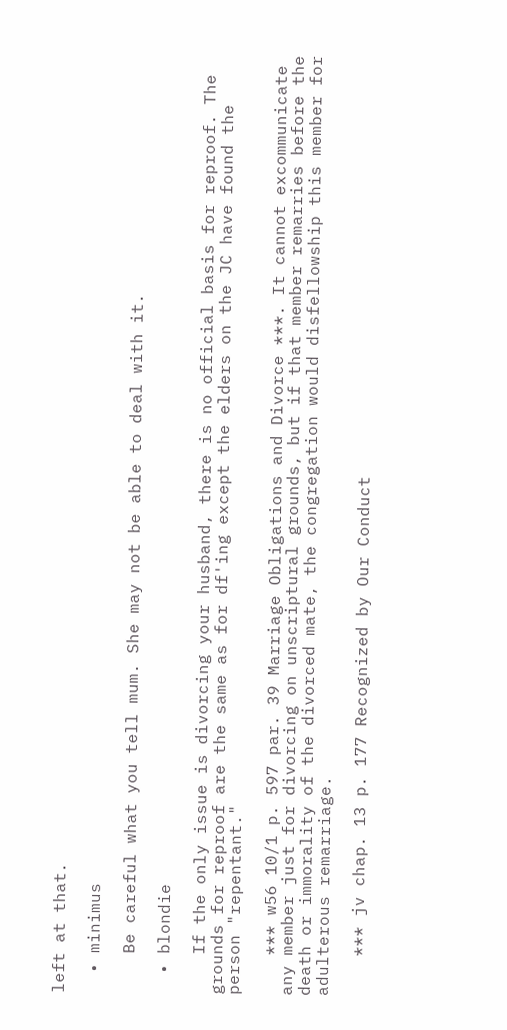left at that.

  • minimus

    Be careful what you tell mum. She may not be able to deal with it.

  • blondie

    If the only issue is divorcing your husband, there is no official basis for reproof. The grounds for reproof are the same as for df'ing except the elders on the JC have found the person "repentant."

    *** w56 10/1 p. 597 par. 39 Marriage Obligations and Divorce ***. It cannot excommunicate any member just for divorcing on unscriptural grounds, but if that member remarries before the death or immorality of the divorced mate, the congregation would disfellowship this member for adulterous remarriage.

    *** jv chap. 13 p. 177 Recognized by Our Conduct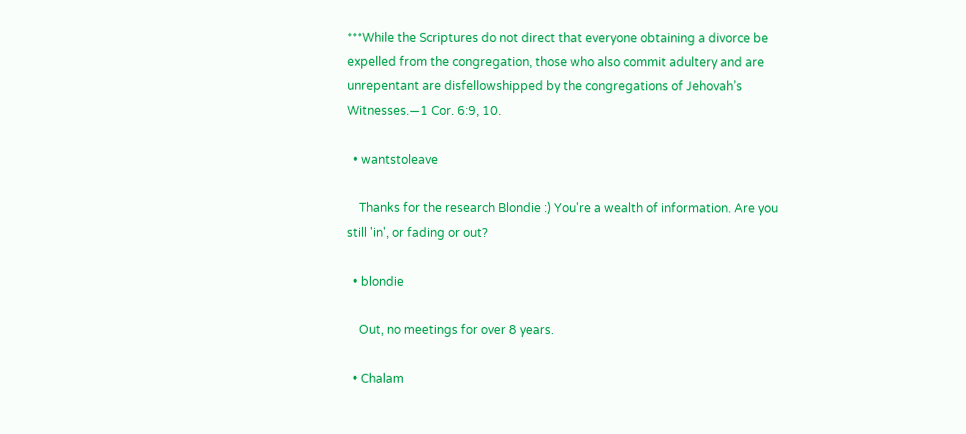***While the Scriptures do not direct that everyone obtaining a divorce be expelled from the congregation, those who also commit adultery and are unrepentant are disfellowshipped by the congregations of Jehovah’s Witnesses.—1 Cor. 6:9, 10.

  • wantstoleave

    Thanks for the research Blondie :) You're a wealth of information. Are you still 'in', or fading or out?

  • blondie

    Out, no meetings for over 8 years.

  • Chalam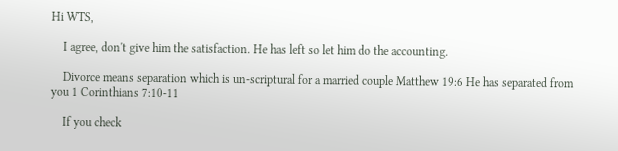Hi WTS,

    I agree, don't give him the satisfaction. He has left so let him do the accounting.

    Divorce means separation which is un-scriptural for a married couple Matthew 19:6 He has separated from you 1 Corinthians 7:10-11

    If you check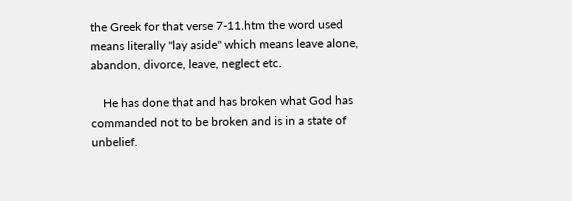the Greek for that verse 7-11.htm the word used means literally "lay aside" which means leave alone, abandon, divorce, leave, neglect etc.

    He has done that and has broken what God has commanded not to be broken and is in a state of unbelief.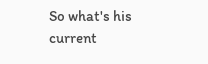So what's his current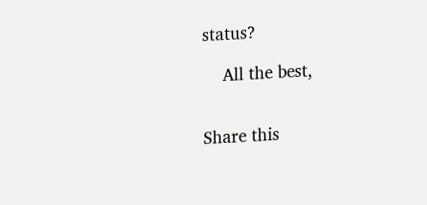status?

    All the best,


Share this